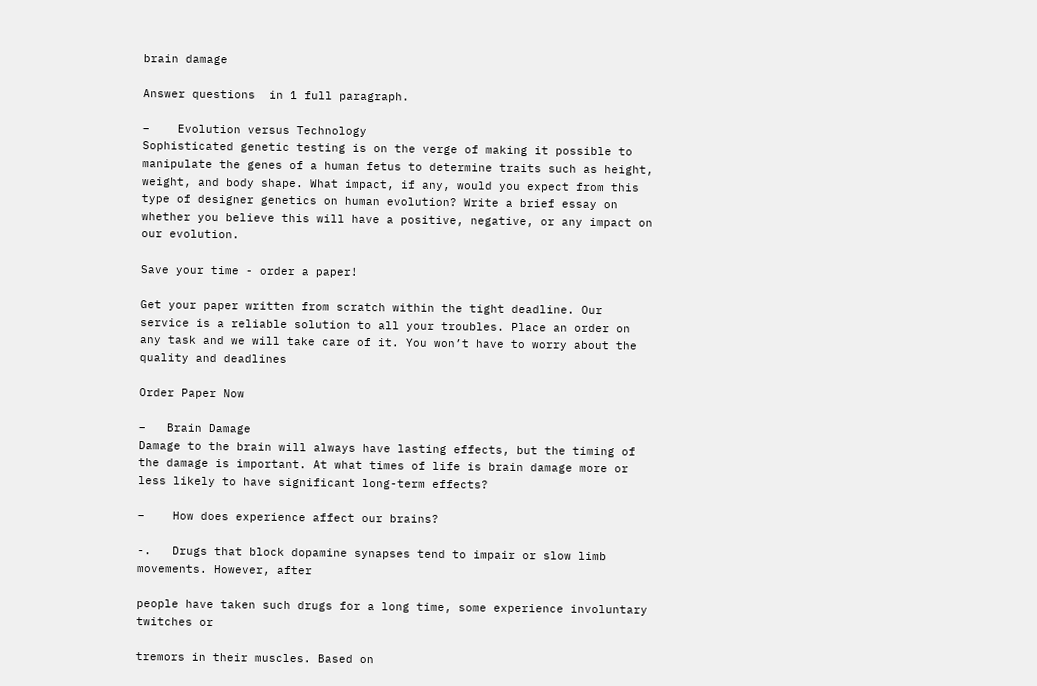brain damage

Answer questions  in 1 full paragraph.

–    Evolution versus Technology
Sophisticated genetic testing is on the verge of making it possible to manipulate the genes of a human fetus to determine traits such as height, weight, and body shape. What impact, if any, would you expect from this type of designer genetics on human evolution? Write a brief essay on whether you believe this will have a positive, negative, or any impact on our evolution.

Save your time - order a paper!

Get your paper written from scratch within the tight deadline. Our service is a reliable solution to all your troubles. Place an order on any task and we will take care of it. You won’t have to worry about the quality and deadlines

Order Paper Now

–   Brain Damage
Damage to the brain will always have lasting effects, but the timing of the damage is important. At what times of life is brain damage more or less likely to have significant long-term effects?

–    How does experience affect our brains?

-.   Drugs that block dopamine synapses tend to impair or slow limb movements. However, after

people have taken such drugs for a long time, some experience involuntary twitches or

tremors in their muscles. Based on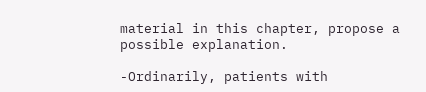material in this chapter, propose a possible explanation.

-Ordinarily, patients with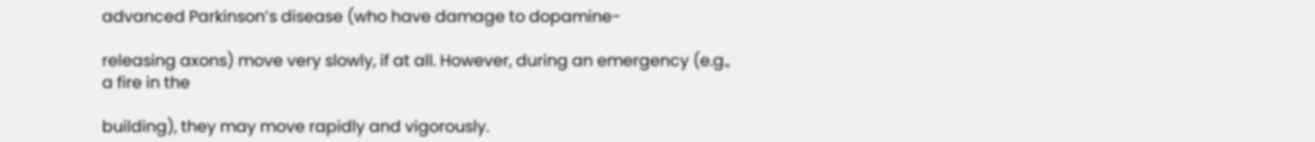advanced Parkinson’s disease (who have damage to dopamine-

releasing axons) move very slowly, if at all. However, during an emergency (e.g., a fire in the

building), they may move rapidly and vigorously.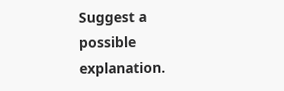Suggest a possible explanation.